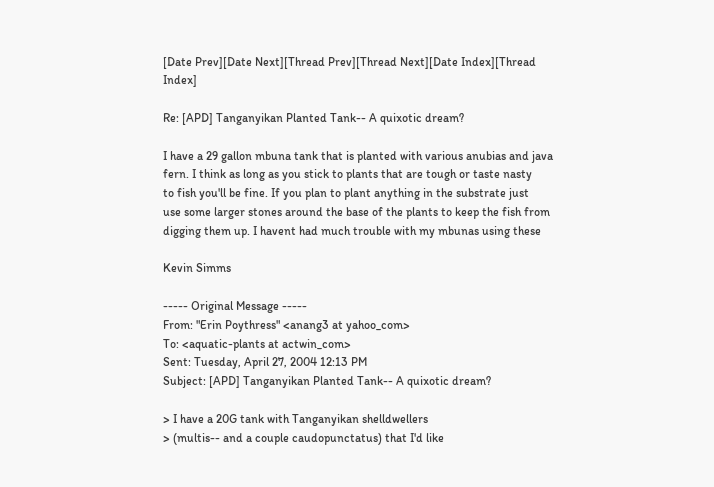[Date Prev][Date Next][Thread Prev][Thread Next][Date Index][Thread Index]

Re: [APD] Tanganyikan Planted Tank-- A quixotic dream?

I have a 29 gallon mbuna tank that is planted with various anubias and java
fern. I think as long as you stick to plants that are tough or taste nasty
to fish you'll be fine. If you plan to plant anything in the substrate just
use some larger stones around the base of the plants to keep the fish from
digging them up. I havent had much trouble with my mbunas using these

Kevin Simms

----- Original Message -----
From: "Erin Poythress" <anang3 at yahoo_com>
To: <aquatic-plants at actwin_com>
Sent: Tuesday, April 27, 2004 12:13 PM
Subject: [APD] Tanganyikan Planted Tank-- A quixotic dream?

> I have a 20G tank with Tanganyikan shelldwellers
> (multis-- and a couple caudopunctatus) that I'd like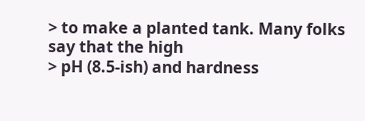> to make a planted tank. Many folks say that the high
> pH (8.5-ish) and hardness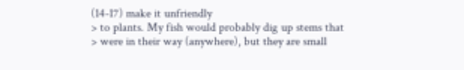(14-17) make it unfriendly
> to plants. My fish would probably dig up stems that
> were in their way (anywhere), but they are small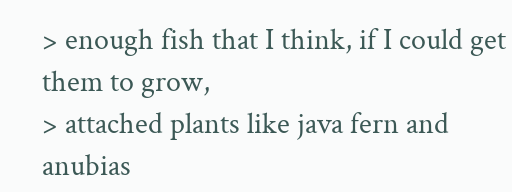> enough fish that I think, if I could get them to grow,
> attached plants like java fern and anubias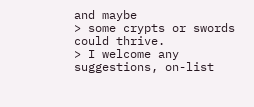and maybe
> some crypts or swords could thrive.
> I welcome any suggestions, on-list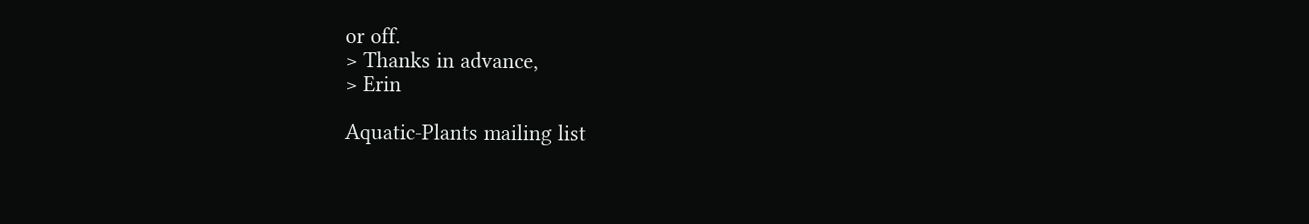or off.
> Thanks in advance,
> Erin

Aquatic-Plants mailing list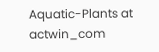Aquatic-Plants at actwin_com